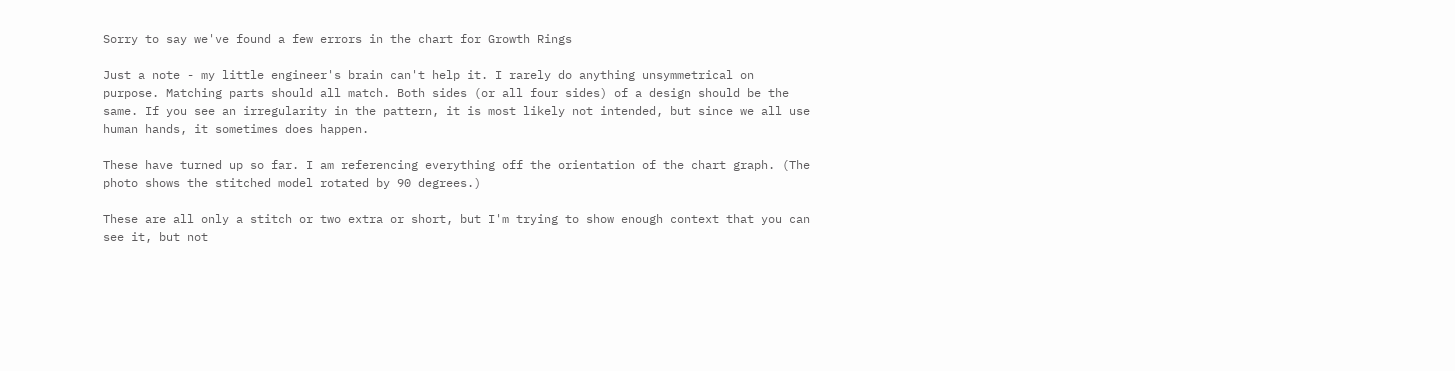Sorry to say we've found a few errors in the chart for Growth Rings

Just a note - my little engineer's brain can't help it. I rarely do anything unsymmetrical on purpose. Matching parts should all match. Both sides (or all four sides) of a design should be the same. If you see an irregularity in the pattern, it is most likely not intended, but since we all use human hands, it sometimes does happen.

These have turned up so far. I am referencing everything off the orientation of the chart graph. (The photo shows the stitched model rotated by 90 degrees.)

These are all only a stitch or two extra or short, but I'm trying to show enough context that you can see it, but not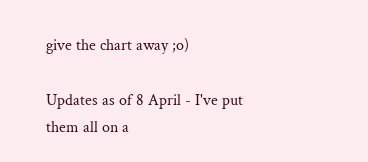give the chart away ;o)

Updates as of 8 April - I've put them all on a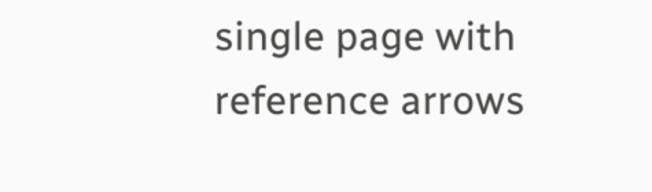single page with reference arrows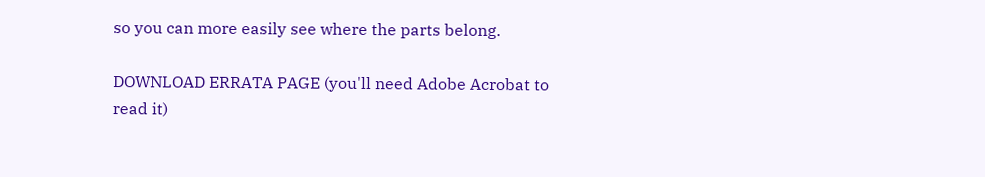so you can more easily see where the parts belong.

DOWNLOAD ERRATA PAGE (you'll need Adobe Acrobat to read it)